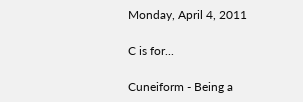Monday, April 4, 2011

C is for...

Cuneiform - Being a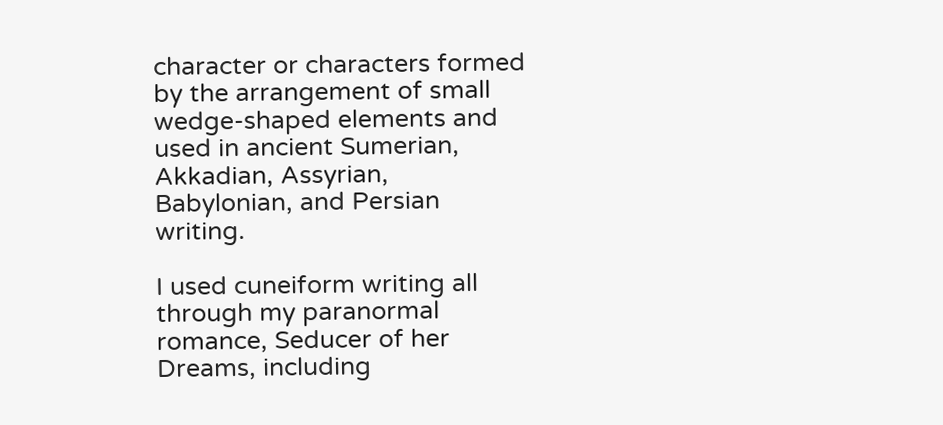character or characters formed by the arrangement of small wedge-shaped elements and used in ancient Sumerian, Akkadian, Assyrian, Babylonian, and Persian writing.

I used cuneiform writing all through my paranormal romance, Seducer of her Dreams, including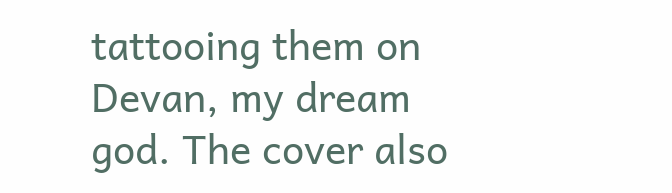tattooing them on Devan, my dream god. The cover also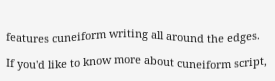features cuneiform writing all around the edges.

If you'd like to know more about cuneiform script,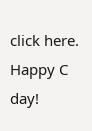click here.
Happy C day!